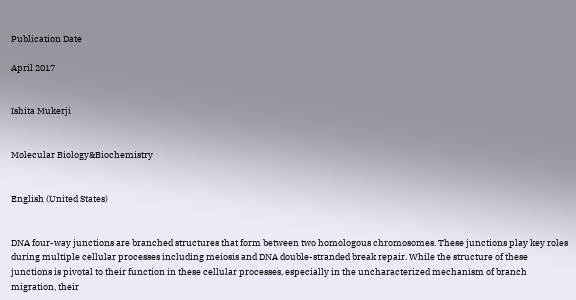Publication Date

April 2017


Ishita Mukerji


Molecular Biology&Biochemistry


English (United States)


DNA four-way junctions are branched structures that form between two homologous chromosomes. These junctions play key roles during multiple cellular processes including meiosis and DNA double-stranded break repair. While the structure of these junctions is pivotal to their function in these cellular processes, especially in the uncharacterized mechanism of branch migration, their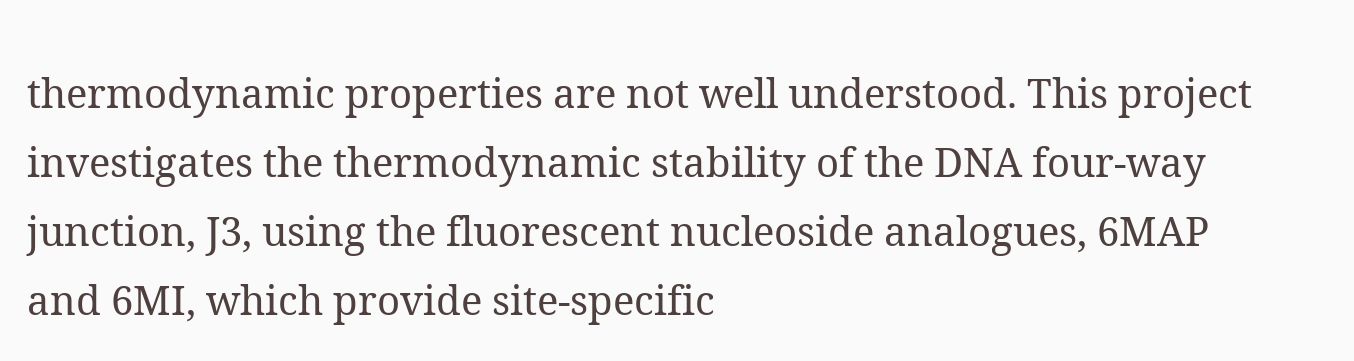thermodynamic properties are not well understood. This project investigates the thermodynamic stability of the DNA four-way junction, J3, using the fluorescent nucleoside analogues, 6MAP and 6MI, which provide site-specific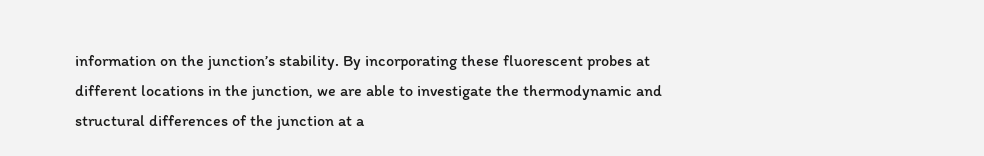information on the junction’s stability. By incorporating these fluorescent probes at different locations in the junction, we are able to investigate the thermodynamic and structural differences of the junction at a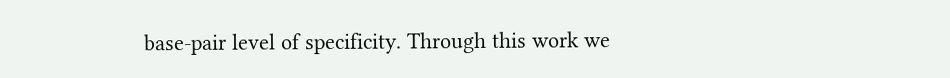base-pair level of specificity. Through this work we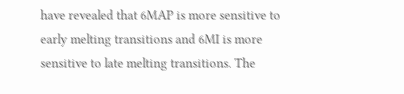have revealed that 6MAP is more sensitive to early melting transitions and 6MI is more sensitive to late melting transitions. The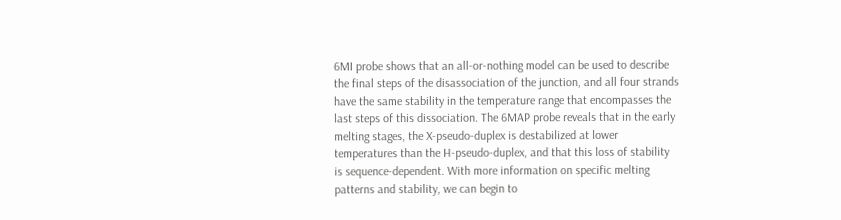6MI probe shows that an all-or-nothing model can be used to describe the final steps of the disassociation of the junction, and all four strands have the same stability in the temperature range that encompasses the last steps of this dissociation. The 6MAP probe reveals that in the early melting stages, the X-pseudo-duplex is destabilized at lower temperatures than the H-pseudo-duplex, and that this loss of stability is sequence-dependent. With more information on specific melting patterns and stability, we can begin to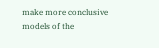make more conclusive models of the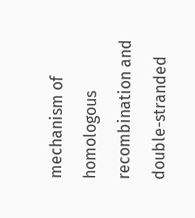mechanism of homologous recombination and double-stranded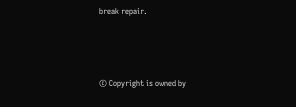break repair.



© Copyright is owned by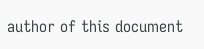author of this document